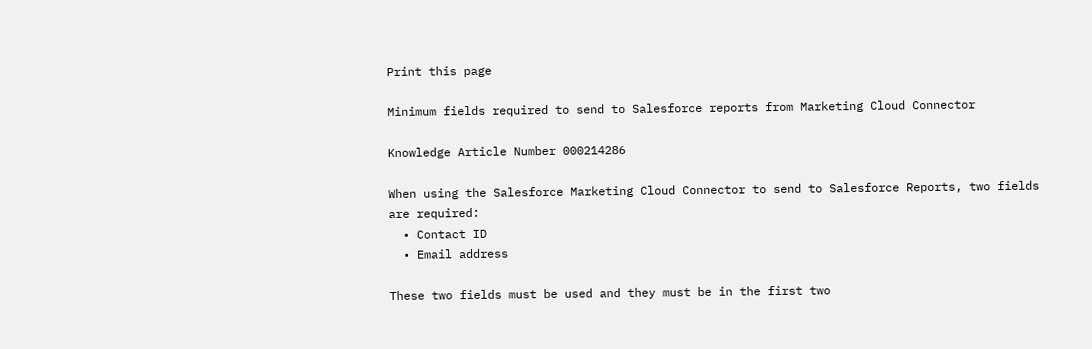Print this page

Minimum fields required to send to Salesforce reports from Marketing Cloud Connector

Knowledge Article Number 000214286

When using the Salesforce Marketing Cloud Connector to send to Salesforce Reports, two fields are required:
  • Contact ID
  • Email address

These two fields must be used and they must be in the first two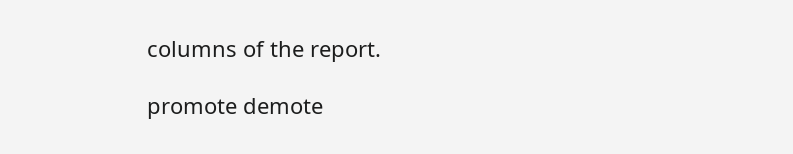columns of the report.

promote demote